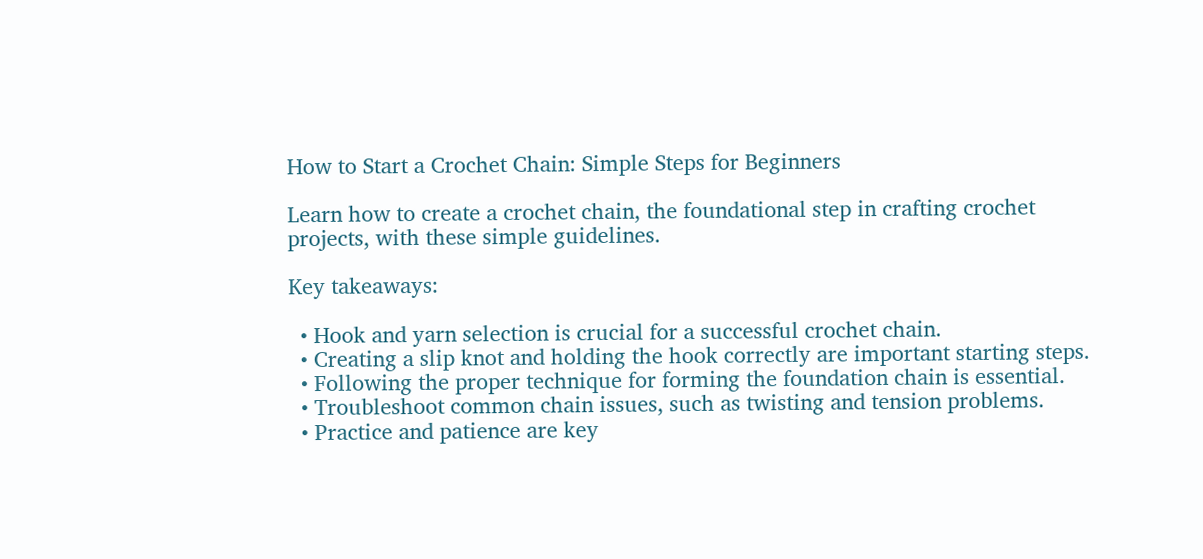How to Start a Crochet Chain: Simple Steps for Beginners

Learn how to create a crochet chain, the foundational step in crafting crochet projects, with these simple guidelines.

Key takeaways:

  • Hook and yarn selection is crucial for a successful crochet chain.
  • Creating a slip knot and holding the hook correctly are important starting steps.
  • Following the proper technique for forming the foundation chain is essential.
  • Troubleshoot common chain issues, such as twisting and tension problems.
  • Practice and patience are key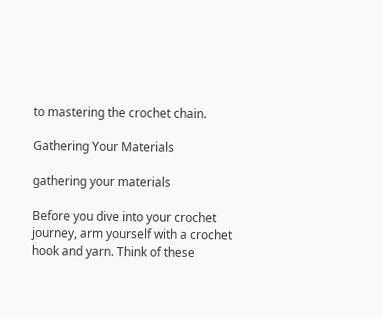to mastering the crochet chain.

Gathering Your Materials

gathering your materials

Before you dive into your crochet journey, arm yourself with a crochet hook and yarn. Think of these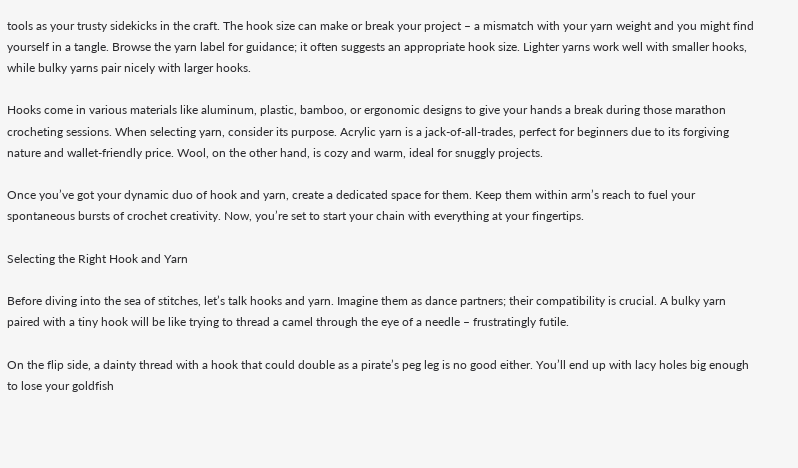tools as your trusty sidekicks in the craft. The hook size can make or break your project – a mismatch with your yarn weight and you might find yourself in a tangle. Browse the yarn label for guidance; it often suggests an appropriate hook size. Lighter yarns work well with smaller hooks, while bulky yarns pair nicely with larger hooks.

Hooks come in various materials like aluminum, plastic, bamboo, or ergonomic designs to give your hands a break during those marathon crocheting sessions. When selecting yarn, consider its purpose. Acrylic yarn is a jack-of-all-trades, perfect for beginners due to its forgiving nature and wallet-friendly price. Wool, on the other hand, is cozy and warm, ideal for snuggly projects.

Once you’ve got your dynamic duo of hook and yarn, create a dedicated space for them. Keep them within arm’s reach to fuel your spontaneous bursts of crochet creativity. Now, you’re set to start your chain with everything at your fingertips.

Selecting the Right Hook and Yarn

Before diving into the sea of stitches, let’s talk hooks and yarn. Imagine them as dance partners; their compatibility is crucial. A bulky yarn paired with a tiny hook will be like trying to thread a camel through the eye of a needle – frustratingly futile.

On the flip side, a dainty thread with a hook that could double as a pirate’s peg leg is no good either. You’ll end up with lacy holes big enough to lose your goldfish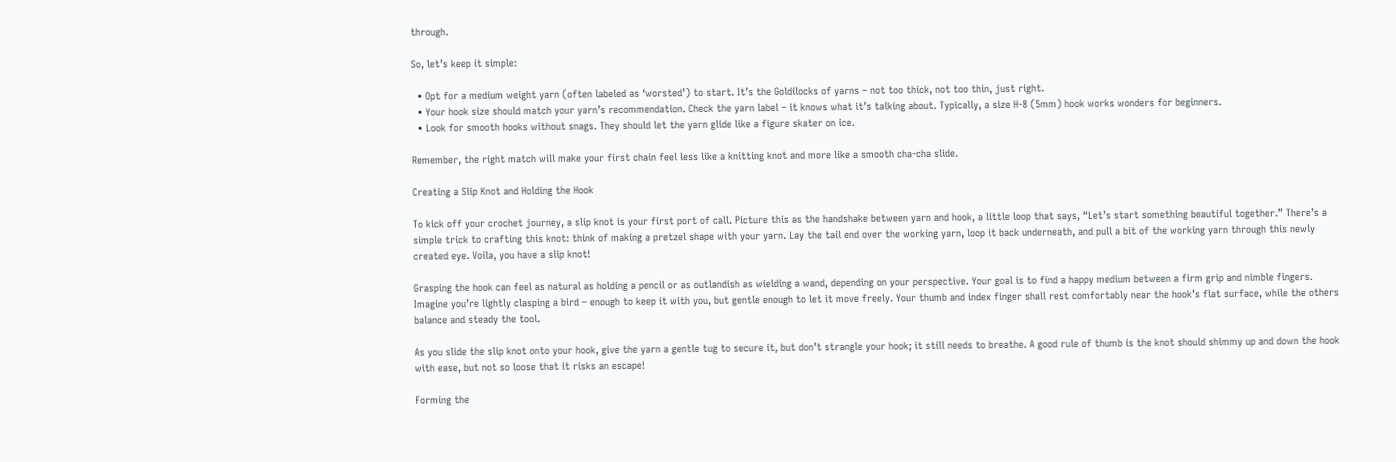through.

So, let’s keep it simple:

  • Opt for a medium weight yarn (often labeled as ‘worsted’) to start. It’s the Goldilocks of yarns – not too thick, not too thin, just right.
  • Your hook size should match your yarn’s recommendation. Check the yarn label – it knows what it’s talking about. Typically, a size H-8 (5mm) hook works wonders for beginners.
  • Look for smooth hooks without snags. They should let the yarn glide like a figure skater on ice.

Remember, the right match will make your first chain feel less like a knitting knot and more like a smooth cha-cha slide.

Creating a Slip Knot and Holding the Hook

To kick off your crochet journey, a slip knot is your first port of call. Picture this as the handshake between yarn and hook, a little loop that says, “Let’s start something beautiful together.” There’s a simple trick to crafting this knot: think of making a pretzel shape with your yarn. Lay the tail end over the working yarn, loop it back underneath, and pull a bit of the working yarn through this newly created eye. Voila, you have a slip knot!

Grasping the hook can feel as natural as holding a pencil or as outlandish as wielding a wand, depending on your perspective. Your goal is to find a happy medium between a firm grip and nimble fingers. Imagine you’re lightly clasping a bird – enough to keep it with you, but gentle enough to let it move freely. Your thumb and index finger shall rest comfortably near the hook’s flat surface, while the others balance and steady the tool.

As you slide the slip knot onto your hook, give the yarn a gentle tug to secure it, but don’t strangle your hook; it still needs to breathe. A good rule of thumb is the knot should shimmy up and down the hook with ease, but not so loose that it risks an escape!

Forming the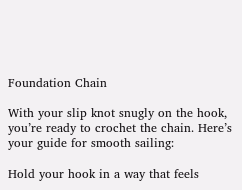Foundation Chain

With your slip knot snugly on the hook, you’re ready to crochet the chain. Here’s your guide for smooth sailing:

Hold your hook in a way that feels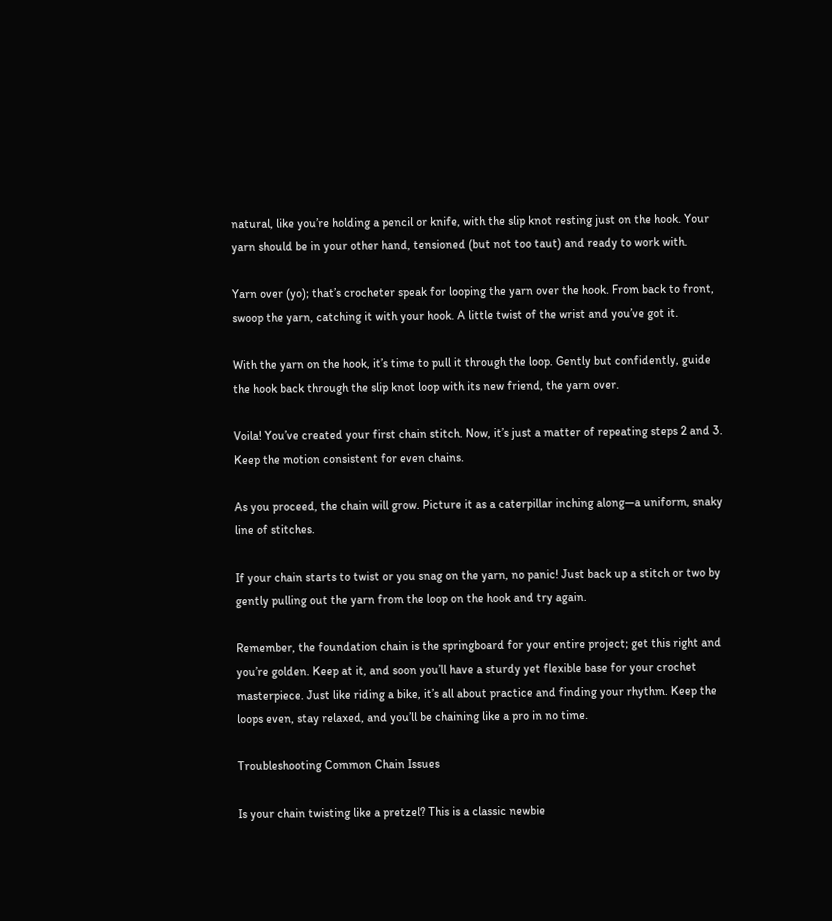natural, like you’re holding a pencil or knife, with the slip knot resting just on the hook. Your yarn should be in your other hand, tensioned (but not too taut) and ready to work with.

Yarn over (yo); that’s crocheter speak for looping the yarn over the hook. From back to front, swoop the yarn, catching it with your hook. A little twist of the wrist and you’ve got it.

With the yarn on the hook, it’s time to pull it through the loop. Gently but confidently, guide the hook back through the slip knot loop with its new friend, the yarn over.

Voila! You’ve created your first chain stitch. Now, it’s just a matter of repeating steps 2 and 3. Keep the motion consistent for even chains.

As you proceed, the chain will grow. Picture it as a caterpillar inching along—a uniform, snaky line of stitches.

If your chain starts to twist or you snag on the yarn, no panic! Just back up a stitch or two by gently pulling out the yarn from the loop on the hook and try again.

Remember, the foundation chain is the springboard for your entire project; get this right and you’re golden. Keep at it, and soon you’ll have a sturdy yet flexible base for your crochet masterpiece. Just like riding a bike, it’s all about practice and finding your rhythm. Keep the loops even, stay relaxed, and you’ll be chaining like a pro in no time.

Troubleshooting Common Chain Issues

Is your chain twisting like a pretzel? This is a classic newbie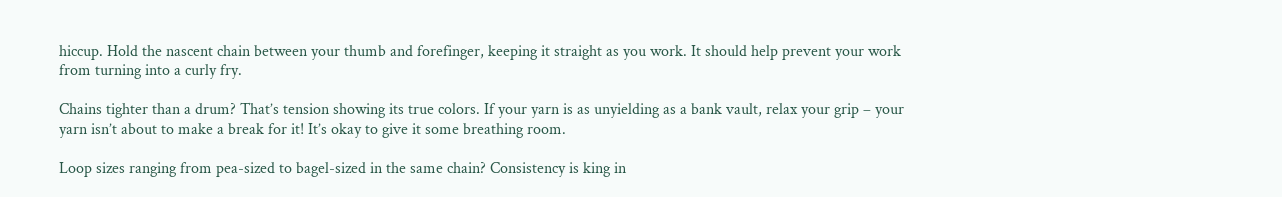hiccup. Hold the nascent chain between your thumb and forefinger, keeping it straight as you work. It should help prevent your work from turning into a curly fry.

Chains tighter than a drum? That’s tension showing its true colors. If your yarn is as unyielding as a bank vault, relax your grip – your yarn isn’t about to make a break for it! It’s okay to give it some breathing room.

Loop sizes ranging from pea-sized to bagel-sized in the same chain? Consistency is king in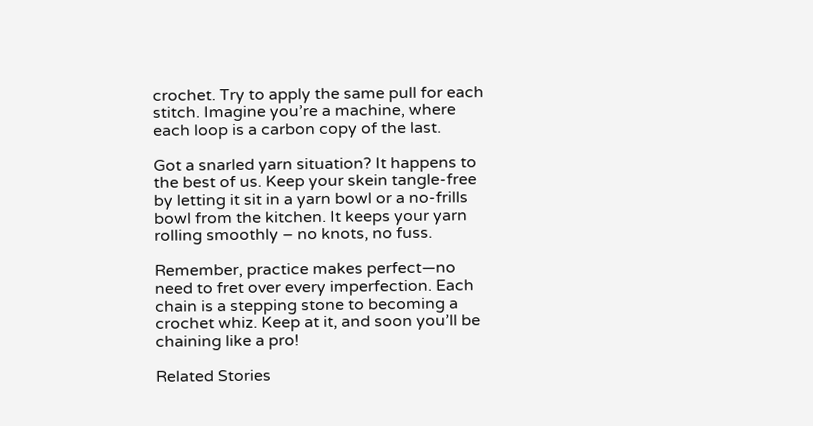crochet. Try to apply the same pull for each stitch. Imagine you’re a machine, where each loop is a carbon copy of the last.

Got a snarled yarn situation? It happens to the best of us. Keep your skein tangle-free by letting it sit in a yarn bowl or a no-frills bowl from the kitchen. It keeps your yarn rolling smoothly – no knots, no fuss.

Remember, practice makes perfect—no need to fret over every imperfection. Each chain is a stepping stone to becoming a crochet whiz. Keep at it, and soon you’ll be chaining like a pro!

Related Stories